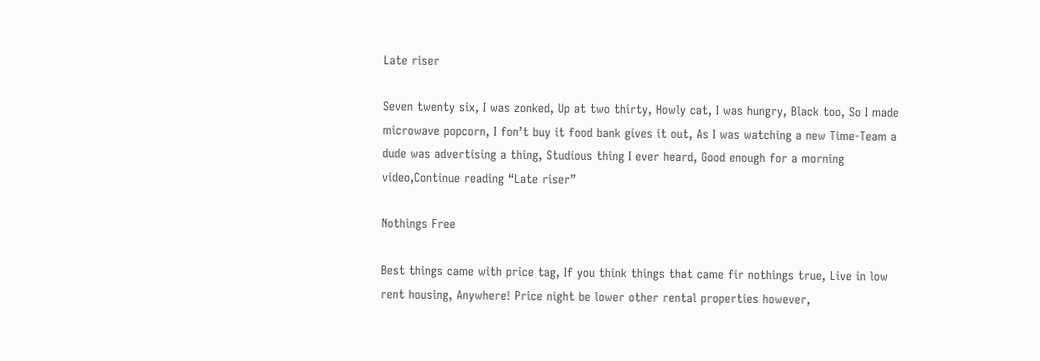Late riser

Seven twenty six, I was zonked, Up at two thirty, Howly cat, I was hungry, Black too, So I made microwave popcorn, I fon’t buy it food bank gives it out, As I was watching a new Time-Team a dude was advertising a thing, Studious thing I ever heard, Good enough for a morning video,Continue reading “Late riser”

Nothings Free

Best things came with price tag, If you think things that came fir nothings true, Live in low rent housing, Anywhere! Price night be lower other rental properties however,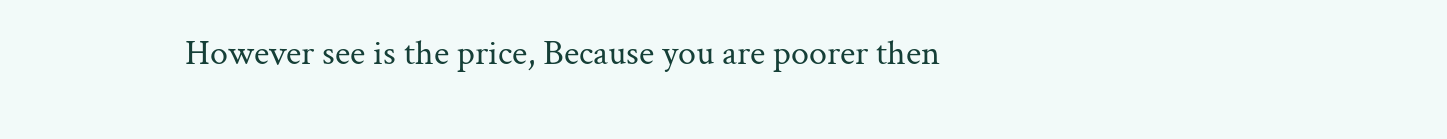However see is the price, Because you are poorer then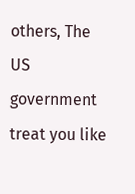others, The US government treat you like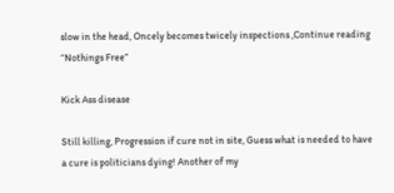slow in the head, Oncely becomes twicely inspections ,Continue reading “Nothings Free”

Kick Ass disease

Still killing, Progression if cure not in site, Guess what is needed to have a cure is politicians dying! Another of my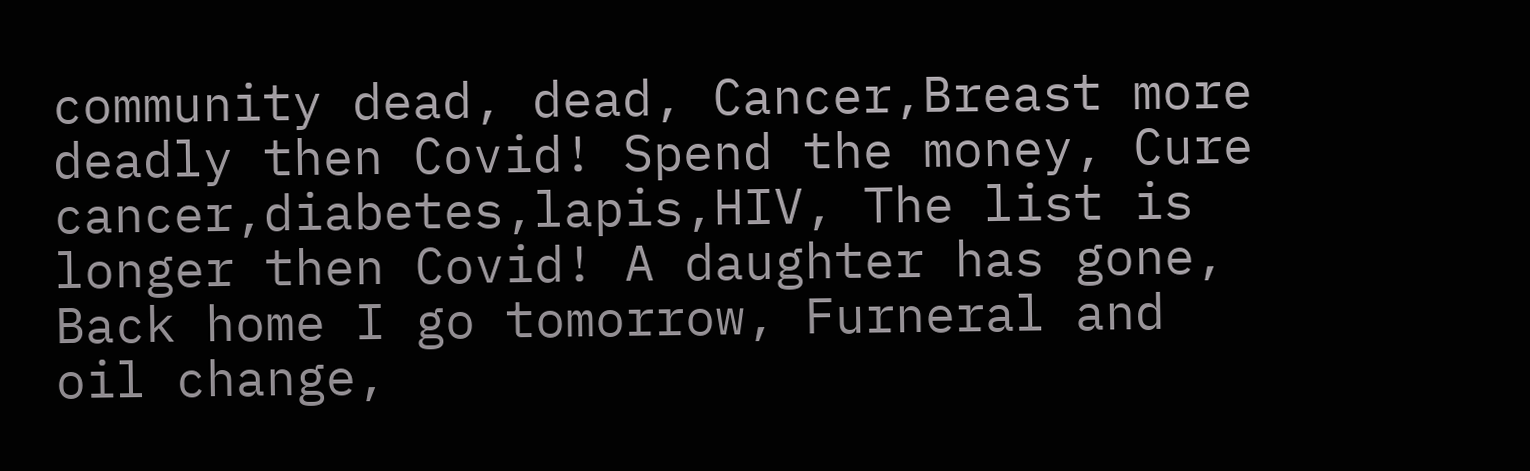community dead, dead, Cancer,Breast more deadly then Covid! Spend the money, Cure cancer,diabetes,lapis,HIV, The list is longer then Covid! A daughter has gone, Back home I go tomorrow, Furneral and oil change,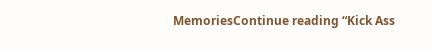MemoriesContinue reading “Kick Ass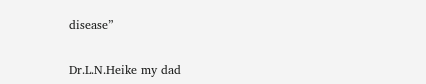disease”


Dr.L.N.Heike my dad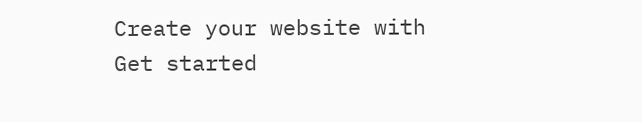Create your website with
Get started